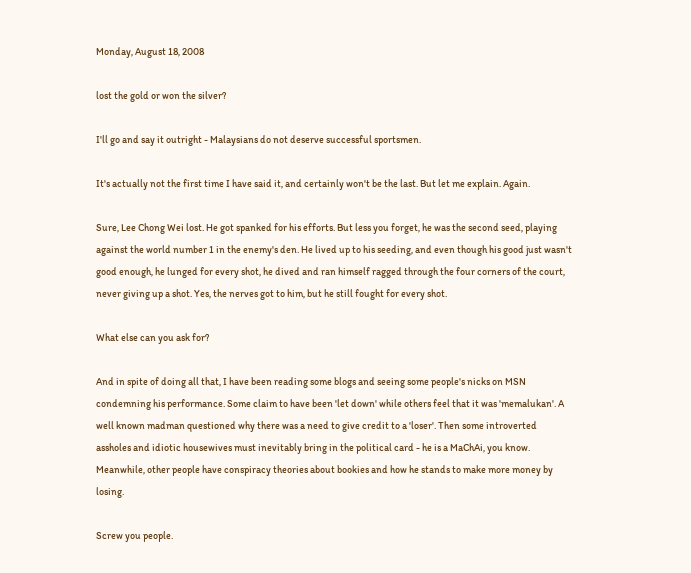Monday, August 18, 2008

lost the gold or won the silver?

I'll go and say it outright - Malaysians do not deserve successful sportsmen.

It's actually not the first time I have said it, and certainly won't be the last. But let me explain. Again.

Sure, Lee Chong Wei lost. He got spanked for his efforts. But less you forget, he was the second seed, playing against the world number 1 in the enemy's den. He lived up to his seeding, and even though his good just wasn't good enough, he lunged for every shot, he dived and ran himself ragged through the four corners of the court, never giving up a shot. Yes, the nerves got to him, but he still fought for every shot.

What else can you ask for?

And in spite of doing all that, I have been reading some blogs and seeing some people's nicks on MSN condemning his performance. Some claim to have been 'let down' while others feel that it was 'memalukan'. A well known madman questioned why there was a need to give credit to a 'loser'. Then some introverted assholes and idiotic housewives must inevitably bring in the political card - he is a MaChAi, you know. Meanwhile, other people have conspiracy theories about bookies and how he stands to make more money by losing.

Screw you people.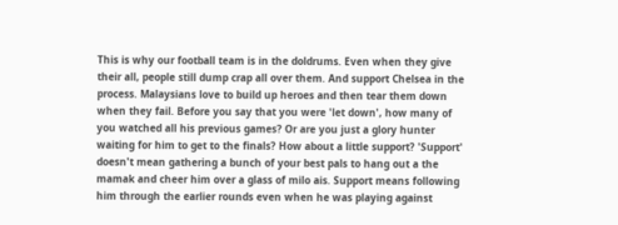This is why our football team is in the doldrums. Even when they give their all, people still dump crap all over them. And support Chelsea in the process. Malaysians love to build up heroes and then tear them down when they fail. Before you say that you were 'let down', how many of you watched all his previous games? Or are you just a glory hunter waiting for him to get to the finals? How about a little support? 'Support' doesn't mean gathering a bunch of your best pals to hang out a the mamak and cheer him over a glass of milo ais. Support means following him through the earlier rounds even when he was playing against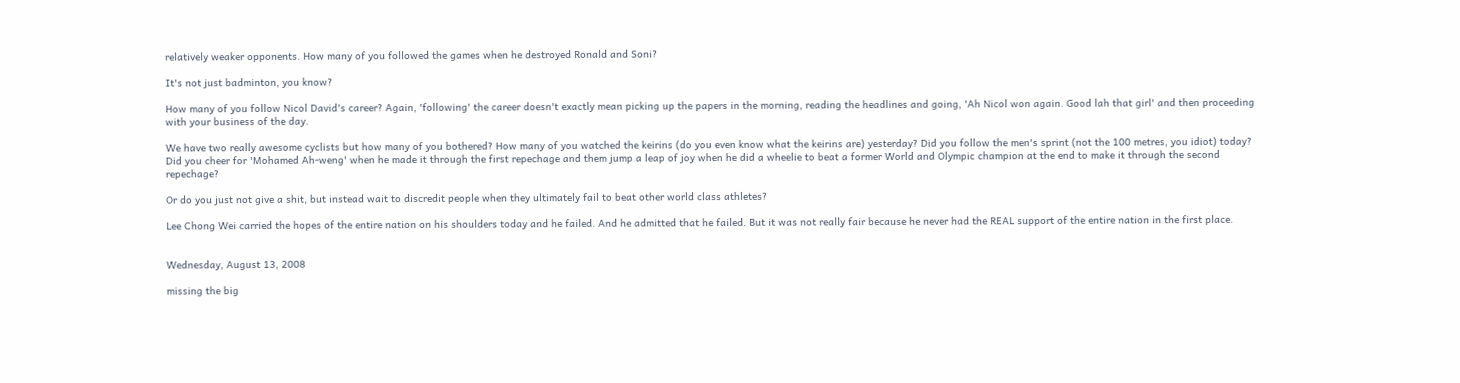relatively weaker opponents. How many of you followed the games when he destroyed Ronald and Soni?

It's not just badminton, you know?

How many of you follow Nicol David's career? Again, 'following' the career doesn't exactly mean picking up the papers in the morning, reading the headlines and going, 'Ah Nicol won again. Good lah that girl' and then proceeding with your business of the day.

We have two really awesome cyclists but how many of you bothered? How many of you watched the keirins (do you even know what the keirins are) yesterday? Did you follow the men's sprint (not the 100 metres, you idiot) today? Did you cheer for 'Mohamed Ah-weng' when he made it through the first repechage and them jump a leap of joy when he did a wheelie to beat a former World and Olympic champion at the end to make it through the second repechage?

Or do you just not give a shit, but instead wait to discredit people when they ultimately fail to beat other world class athletes?

Lee Chong Wei carried the hopes of the entire nation on his shoulders today and he failed. And he admitted that he failed. But it was not really fair because he never had the REAL support of the entire nation in the first place.


Wednesday, August 13, 2008

missing the big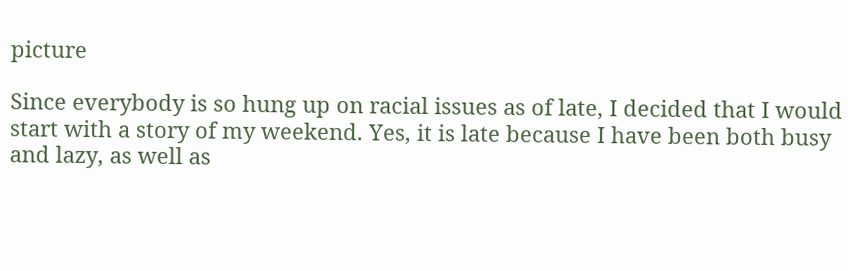picture

Since everybody is so hung up on racial issues as of late, I decided that I would start with a story of my weekend. Yes, it is late because I have been both busy and lazy, as well as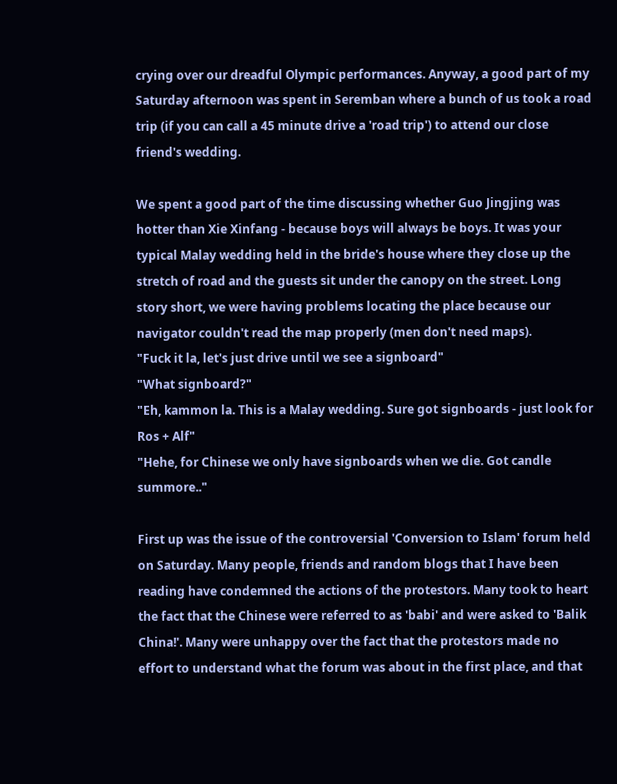crying over our dreadful Olympic performances. Anyway, a good part of my Saturday afternoon was spent in Seremban where a bunch of us took a road trip (if you can call a 45 minute drive a 'road trip') to attend our close friend's wedding.

We spent a good part of the time discussing whether Guo Jingjing was hotter than Xie Xinfang - because boys will always be boys. It was your typical Malay wedding held in the bride's house where they close up the stretch of road and the guests sit under the canopy on the street. Long story short, we were having problems locating the place because our navigator couldn't read the map properly (men don't need maps).
"Fuck it la, let's just drive until we see a signboard"
"What signboard?"
"Eh, kammon la. This is a Malay wedding. Sure got signboards - just look for Ros + Alf"
"Hehe, for Chinese we only have signboards when we die. Got candle summore.."

First up was the issue of the controversial 'Conversion to Islam' forum held on Saturday. Many people, friends and random blogs that I have been reading have condemned the actions of the protestors. Many took to heart the fact that the Chinese were referred to as 'babi' and were asked to 'Balik China!'. Many were unhappy over the fact that the protestors made no effort to understand what the forum was about in the first place, and that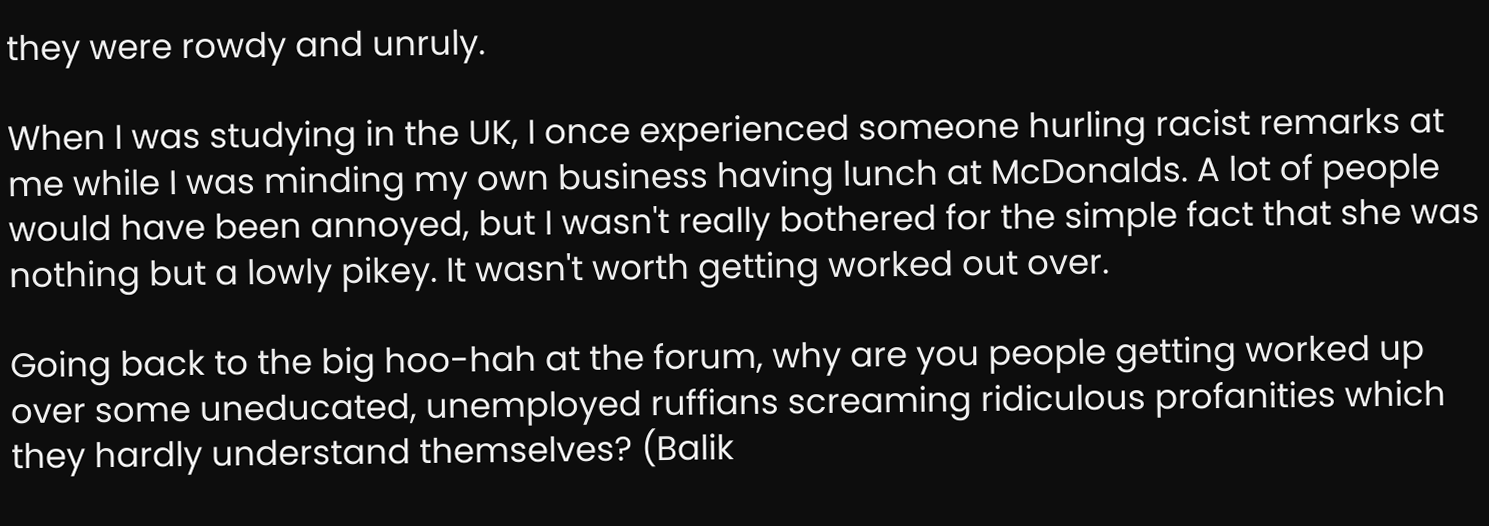they were rowdy and unruly.

When I was studying in the UK, I once experienced someone hurling racist remarks at me while I was minding my own business having lunch at McDonalds. A lot of people would have been annoyed, but I wasn't really bothered for the simple fact that she was nothing but a lowly pikey. It wasn't worth getting worked out over.

Going back to the big hoo-hah at the forum, why are you people getting worked up over some uneducated, unemployed ruffians screaming ridiculous profanities which they hardly understand themselves? (Balik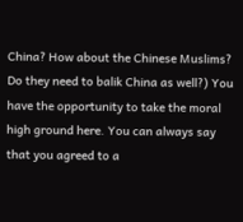China? How about the Chinese Muslims? Do they need to balik China as well?) You have the opportunity to take the moral high ground here. You can always say that you agreed to a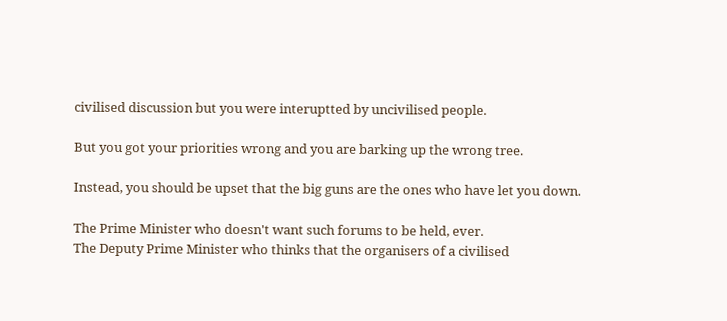civilised discussion but you were interuptted by uncivilised people.

But you got your priorities wrong and you are barking up the wrong tree.

Instead, you should be upset that the big guns are the ones who have let you down.

The Prime Minister who doesn't want such forums to be held, ever.
The Deputy Prime Minister who thinks that the organisers of a civilised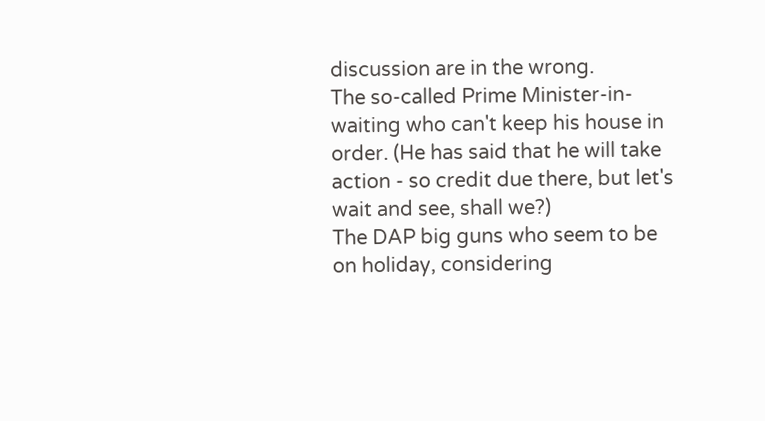discussion are in the wrong.
The so-called Prime Minister-in-waiting who can't keep his house in order. (He has said that he will take action - so credit due there, but let's wait and see, shall we?)
The DAP big guns who seem to be on holiday, considering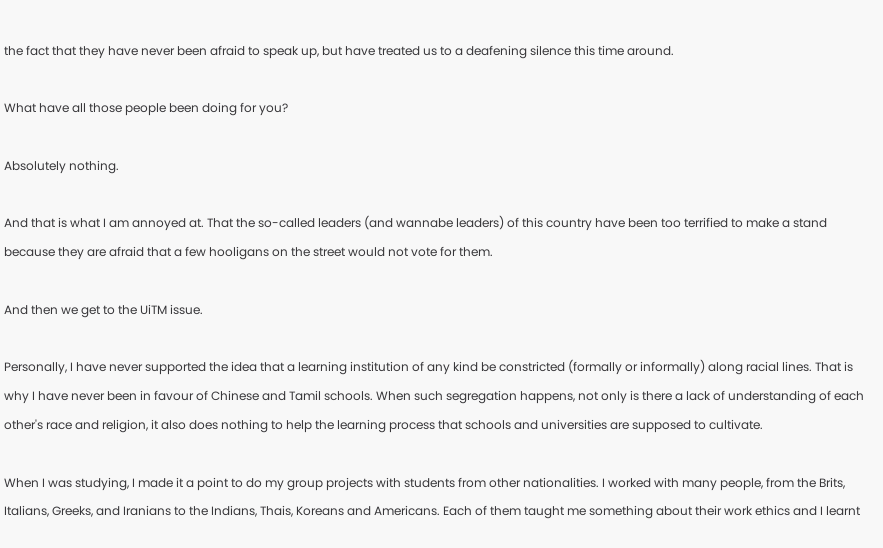the fact that they have never been afraid to speak up, but have treated us to a deafening silence this time around.

What have all those people been doing for you?

Absolutely nothing.

And that is what I am annoyed at. That the so-called leaders (and wannabe leaders) of this country have been too terrified to make a stand because they are afraid that a few hooligans on the street would not vote for them.

And then we get to the UiTM issue.

Personally, I have never supported the idea that a learning institution of any kind be constricted (formally or informally) along racial lines. That is why I have never been in favour of Chinese and Tamil schools. When such segregation happens, not only is there a lack of understanding of each other's race and religion, it also does nothing to help the learning process that schools and universities are supposed to cultivate.

When I was studying, I made it a point to do my group projects with students from other nationalities. I worked with many people, from the Brits, Italians, Greeks, and Iranians to the Indians, Thais, Koreans and Americans. Each of them taught me something about their work ethics and I learnt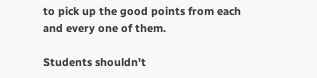to pick up the good points from each and every one of them.

Students shouldn't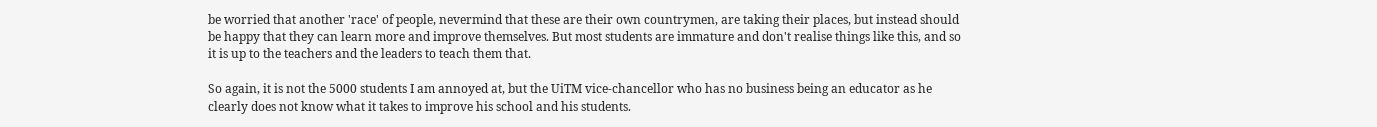be worried that another 'race' of people, nevermind that these are their own countrymen, are taking their places, but instead should be happy that they can learn more and improve themselves. But most students are immature and don't realise things like this, and so it is up to the teachers and the leaders to teach them that.

So again, it is not the 5000 students I am annoyed at, but the UiTM vice-chancellor who has no business being an educator as he clearly does not know what it takes to improve his school and his students.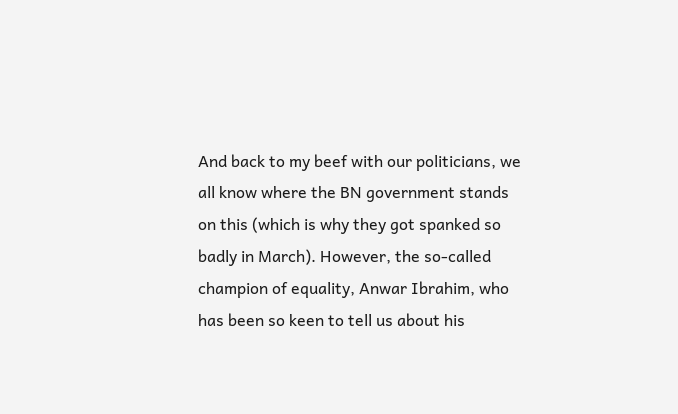And back to my beef with our politicians, we all know where the BN government stands on this (which is why they got spanked so badly in March). However, the so-called champion of equality, Anwar Ibrahim, who has been so keen to tell us about his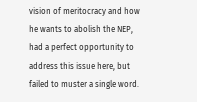vision of meritocracy and how he wants to abolish the NEP, had a perfect opportunity to address this issue here, but failed to muster a single word.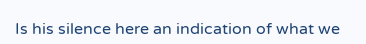Is his silence here an indication of what we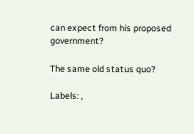can expect from his proposed government?

The same old status quo?

Labels: ,